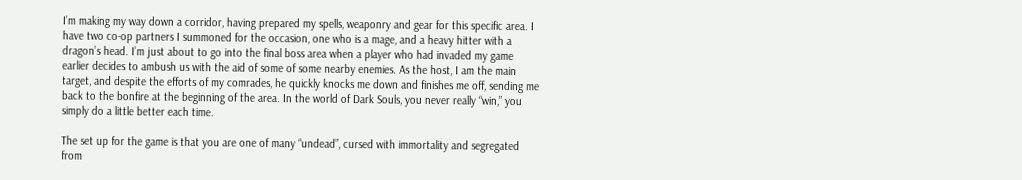I’m making my way down a corridor, having prepared my spells, weaponry and gear for this specific area. I have two co-op partners I summoned for the occasion, one who is a mage, and a heavy hitter with a dragon’s head. I’m just about to go into the final boss area when a player who had invaded my game earlier decides to ambush us with the aid of some of some nearby enemies. As the host, I am the main target, and despite the efforts of my comrades, he quickly knocks me down and finishes me off, sending me back to the bonfire at the beginning of the area. In the world of Dark Souls, you never really “win,” you simply do a little better each time.

The set up for the game is that you are one of many “undead”, cursed with immortality and segregated from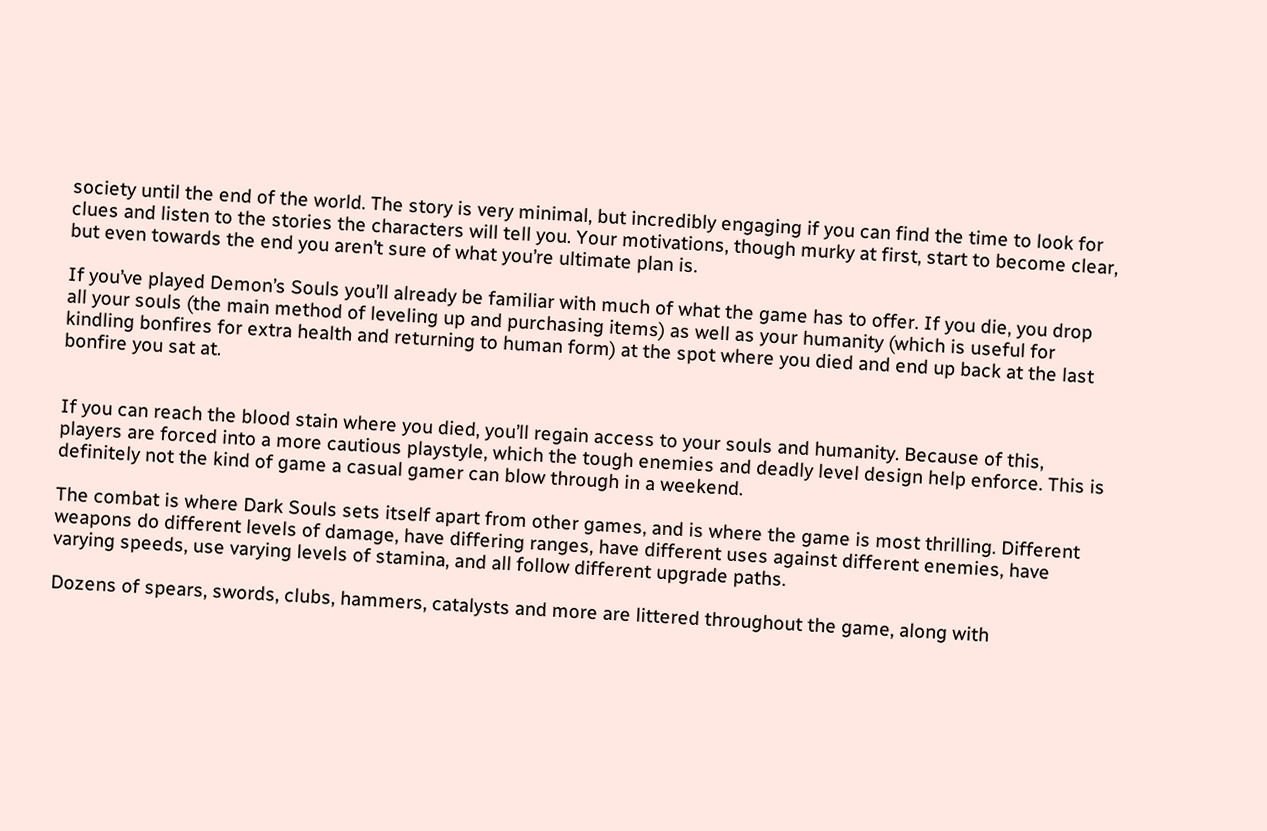society until the end of the world. The story is very minimal, but incredibly engaging if you can find the time to look for clues and listen to the stories the characters will tell you. Your motivations, though murky at first, start to become clear, but even towards the end you aren’t sure of what you’re ultimate plan is.

If you’ve played Demon’s Souls you’ll already be familiar with much of what the game has to offer. If you die, you drop all your souls (the main method of leveling up and purchasing items) as well as your humanity (which is useful for kindling bonfires for extra health and returning to human form) at the spot where you died and end up back at the last bonfire you sat at.


If you can reach the blood stain where you died, you’ll regain access to your souls and humanity. Because of this, players are forced into a more cautious playstyle, which the tough enemies and deadly level design help enforce. This is definitely not the kind of game a casual gamer can blow through in a weekend.

The combat is where Dark Souls sets itself apart from other games, and is where the game is most thrilling. Different weapons do different levels of damage, have differing ranges, have different uses against different enemies, have varying speeds, use varying levels of stamina, and all follow different upgrade paths.

Dozens of spears, swords, clubs, hammers, catalysts and more are littered throughout the game, along with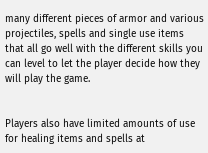many different pieces of armor and various projectiles, spells and single use items that all go well with the different skills you can level to let the player decide how they will play the game.


Players also have limited amounts of use for healing items and spells at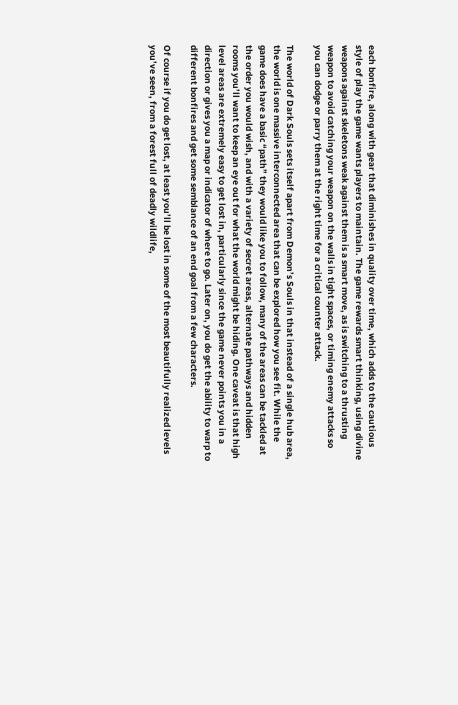each bonfire, along with gear that diminishes in quality over time, which adds to the cautious style of play the game wants players to maintain. The game rewards smart thinking, using divine weapons against skeletons weak against them is a smart move, as is switching to a thrusting weapon to avoid catching your weapon on the walls in tight spaces, or timing enemy attacks so you can dodge or parry them at the right time for a critical counter attack.

The world of Dark Souls sets itself apart from Demon’s Souls in that instead of a single hub area, the world is one massive interconnected area that can be explored how you see fit. While the game does have a basic “path” they would like you to follow, many of the areas can be tackled at the order you would wish, and with a variety of secret areas, alternate pathways and hidden rooms you’ll want to keep an eye out for what the world might be hiding. One caveat is that high level areas are extremely easy to get lost in, particularly since the game never points you in a direction or gives you a map or indicator of where to go. Later on, you do get the ability to warp to different bonfires and get some semblance of an end goal from a few characters.

Of course if you do get lost, at least you’ll be lost in some of the most beautifully realized levels you’ve seen, from a forest full of deadly wildlife,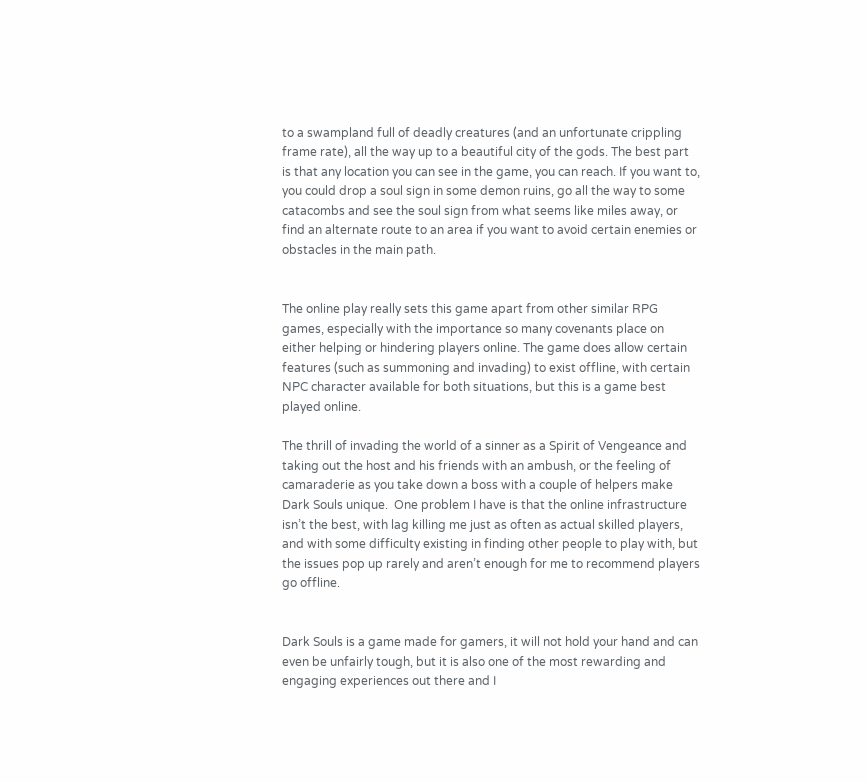to a swampland full of deadly creatures (and an unfortunate crippling frame rate), all the way up to a beautiful city of the gods. The best part is that any location you can see in the game, you can reach. If you want to, you could drop a soul sign in some demon ruins, go all the way to some catacombs and see the soul sign from what seems like miles away, or find an alternate route to an area if you want to avoid certain enemies or obstacles in the main path.


The online play really sets this game apart from other similar RPG games, especially with the importance so many covenants place on either helping or hindering players online. The game does allow certain features (such as summoning and invading) to exist offline, with certain NPC character available for both situations, but this is a game best played online.

The thrill of invading the world of a sinner as a Spirit of Vengeance and taking out the host and his friends with an ambush, or the feeling of camaraderie as you take down a boss with a couple of helpers make Dark Souls unique.  One problem I have is that the online infrastructure isn’t the best, with lag killing me just as often as actual skilled players, and with some difficulty existing in finding other people to play with, but the issues pop up rarely and aren’t enough for me to recommend players go offline.


Dark Souls is a game made for gamers, it will not hold your hand and can even be unfairly tough, but it is also one of the most rewarding and engaging experiences out there and I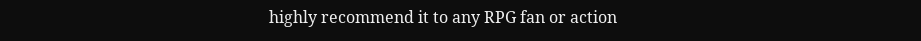highly recommend it to any RPG fan or action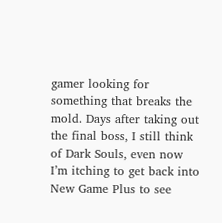gamer looking for something that breaks the mold. Days after taking out the final boss, I still think of Dark Souls, even now I’m itching to get back into New Game Plus to see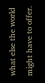what else the world might have to offer.